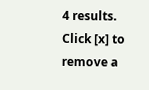4 results.
Click [x] to remove a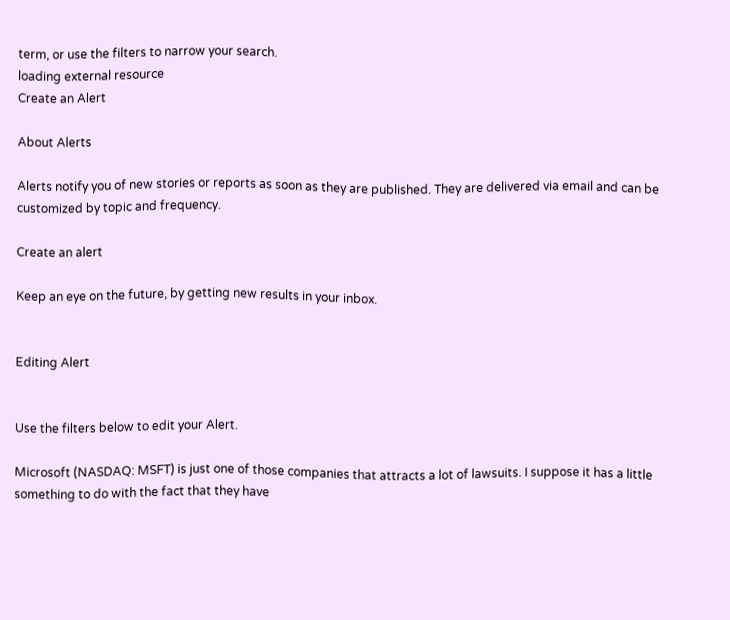term, or use the filters to narrow your search.
loading external resource
Create an Alert

About Alerts

Alerts notify you of new stories or reports as soon as they are published. They are delivered via email and can be customized by topic and frequency.

Create an alert

Keep an eye on the future, by getting new results in your inbox.


Editing Alert


Use the filters below to edit your Alert.

Microsoft (NASDAQ: MSFT) is just one of those companies that attracts a lot of lawsuits. I suppose it has a little something to do with the fact that they have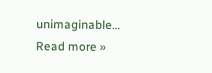unimaginable… Read more »